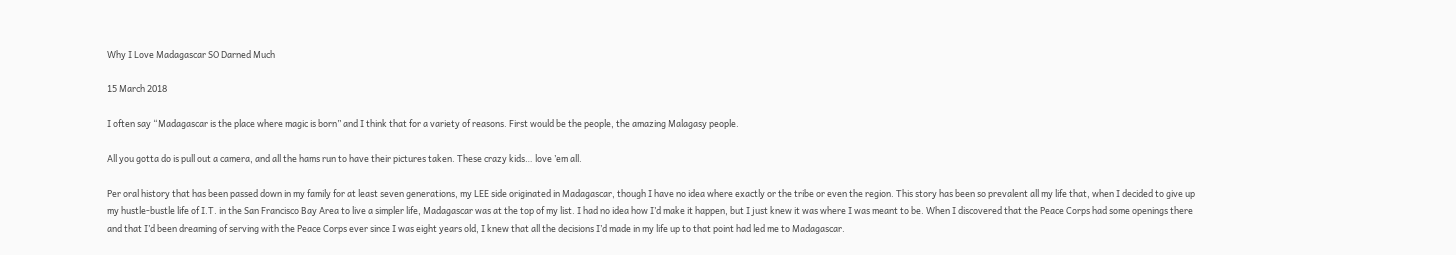Why I Love Madagascar SO Darned Much

15 March 2018

I often say “Madagascar is the place where magic is born” and I think that for a variety of reasons. First would be the people, the amazing Malagasy people.

All you gotta do is pull out a camera, and all the hams run to have their pictures taken. These crazy kids… love ’em all.

Per oral history that has been passed down in my family for at least seven generations, my LEE side originated in Madagascar, though I have no idea where exactly or the tribe or even the region. This story has been so prevalent all my life that, when I decided to give up my hustle-bustle life of I.T. in the San Francisco Bay Area to live a simpler life, Madagascar was at the top of my list. I had no idea how I’d make it happen, but I just knew it was where I was meant to be. When I discovered that the Peace Corps had some openings there and that I’d been dreaming of serving with the Peace Corps ever since I was eight years old, I knew that all the decisions I’d made in my life up to that point had led me to Madagascar.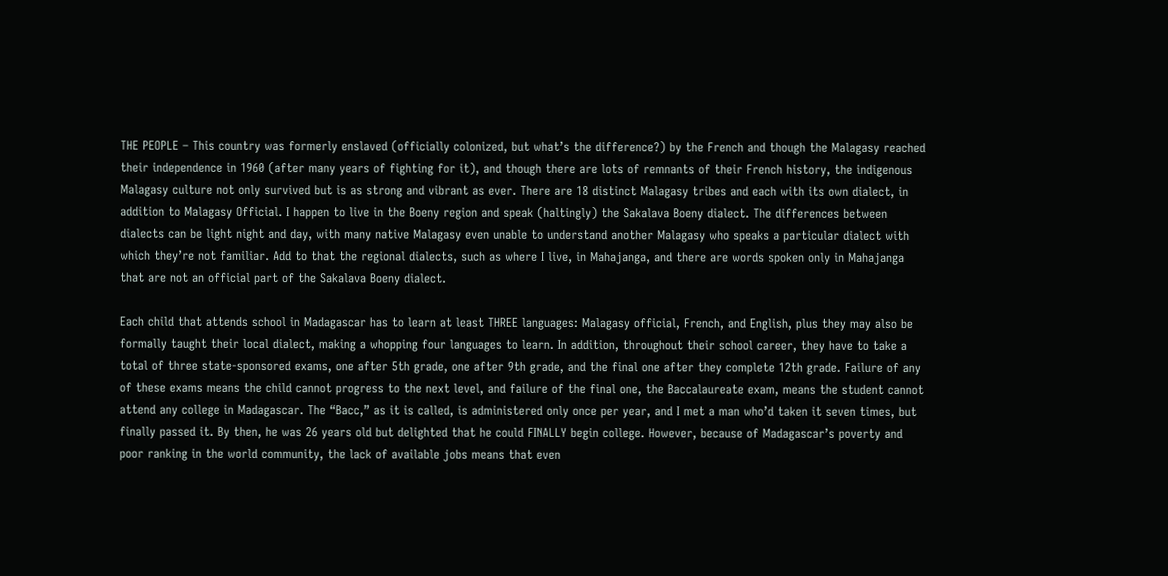THE PEOPLE – This country was formerly enslaved (officially colonized, but what’s the difference?) by the French and though the Malagasy reached their independence in 1960 (after many years of fighting for it), and though there are lots of remnants of their French history, the indigenous Malagasy culture not only survived but is as strong and vibrant as ever. There are 18 distinct Malagasy tribes and each with its own dialect, in addition to Malagasy Official. I happen to live in the Boeny region and speak (haltingly) the Sakalava Boeny dialect. The differences between dialects can be light night and day, with many native Malagasy even unable to understand another Malagasy who speaks a particular dialect with which they’re not familiar. Add to that the regional dialects, such as where I live, in Mahajanga, and there are words spoken only in Mahajanga that are not an official part of the Sakalava Boeny dialect.

Each child that attends school in Madagascar has to learn at least THREE languages: Malagasy official, French, and English, plus they may also be formally taught their local dialect, making a whopping four languages to learn. In addition, throughout their school career, they have to take a total of three state-sponsored exams, one after 5th grade, one after 9th grade, and the final one after they complete 12th grade. Failure of any of these exams means the child cannot progress to the next level, and failure of the final one, the Baccalaureate exam, means the student cannot attend any college in Madagascar. The “Bacc,” as it is called, is administered only once per year, and I met a man who’d taken it seven times, but finally passed it. By then, he was 26 years old but delighted that he could FINALLY begin college. However, because of Madagascar’s poverty and poor ranking in the world community, the lack of available jobs means that even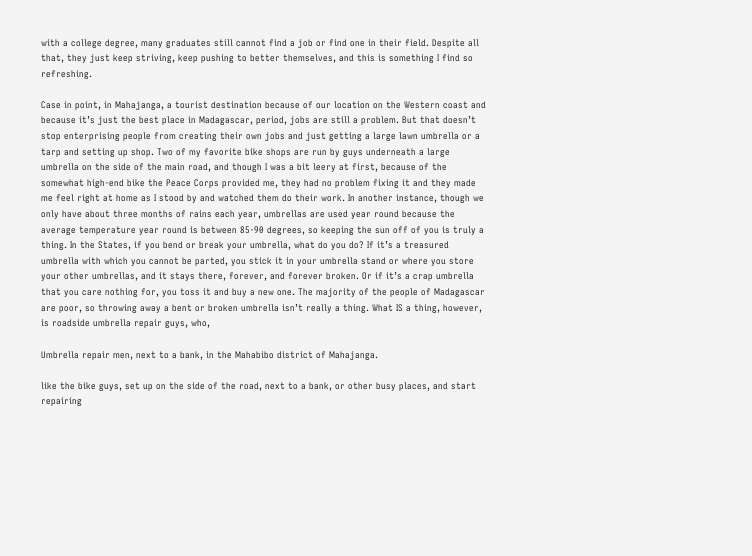with a college degree, many graduates still cannot find a job or find one in their field. Despite all that, they just keep striving, keep pushing to better themselves, and this is something I find so refreshing.

Case in point, in Mahajanga, a tourist destination because of our location on the Western coast and because it’s just the best place in Madagascar, period, jobs are still a problem. But that doesn’t stop enterprising people from creating their own jobs and just getting a large lawn umbrella or a tarp and setting up shop. Two of my favorite bike shops are run by guys underneath a large umbrella on the side of the main road, and though I was a bit leery at first, because of the somewhat high-end bike the Peace Corps provided me, they had no problem fixing it and they made me feel right at home as I stood by and watched them do their work. In another instance, though we only have about three months of rains each year, umbrellas are used year round because the average temperature year round is between 85-90 degrees, so keeping the sun off of you is truly a thing. In the States, if you bend or break your umbrella, what do you do? If it’s a treasured umbrella with which you cannot be parted, you stick it in your umbrella stand or where you store your other umbrellas, and it stays there, forever, and forever broken. Or if it’s a crap umbrella that you care nothing for, you toss it and buy a new one. The majority of the people of Madagascar are poor, so throwing away a bent or broken umbrella isn’t really a thing. What IS a thing, however, is roadside umbrella repair guys, who,

Umbrella repair men, next to a bank, in the Mahabibo district of Mahajanga.

like the bike guys, set up on the side of the road, next to a bank, or other busy places, and start repairing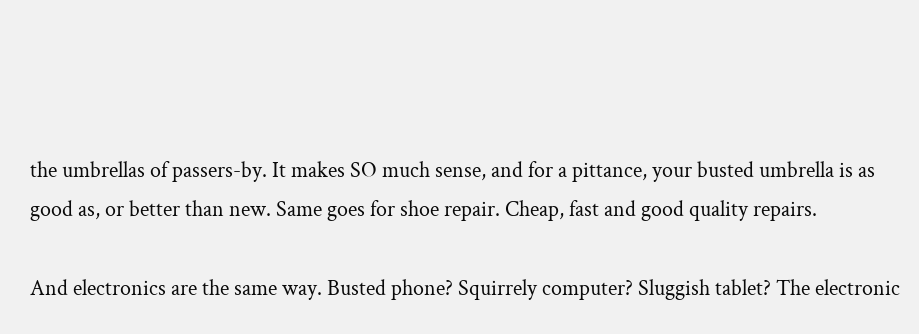the umbrellas of passers-by. It makes SO much sense, and for a pittance, your busted umbrella is as good as, or better than new. Same goes for shoe repair. Cheap, fast and good quality repairs.

And electronics are the same way. Busted phone? Squirrely computer? Sluggish tablet? The electronic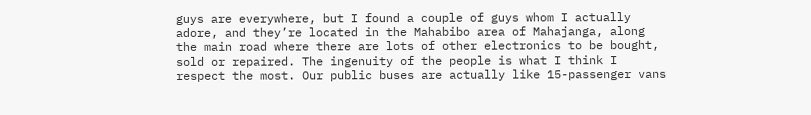guys are everywhere, but I found a couple of guys whom I actually adore, and they’re located in the Mahabibo area of Mahajanga, along the main road where there are lots of other electronics to be bought, sold or repaired. The ingenuity of the people is what I think I respect the most. Our public buses are actually like 15-passenger vans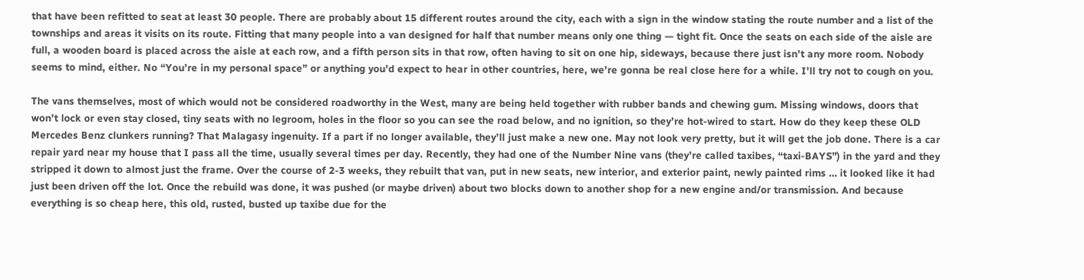that have been refitted to seat at least 30 people. There are probably about 15 different routes around the city, each with a sign in the window stating the route number and a list of the townships and areas it visits on its route. Fitting that many people into a van designed for half that number means only one thing — tight fit. Once the seats on each side of the aisle are full, a wooden board is placed across the aisle at each row, and a fifth person sits in that row, often having to sit on one hip, sideways, because there just isn’t any more room. Nobody seems to mind, either. No “You’re in my personal space” or anything you’d expect to hear in other countries, here, we’re gonna be real close here for a while. I’ll try not to cough on you.

The vans themselves, most of which would not be considered roadworthy in the West, many are being held together with rubber bands and chewing gum. Missing windows, doors that won’t lock or even stay closed, tiny seats with no legroom, holes in the floor so you can see the road below, and no ignition, so they’re hot-wired to start. How do they keep these OLD Mercedes Benz clunkers running? That Malagasy ingenuity. If a part if no longer available, they’ll just make a new one. May not look very pretty, but it will get the job done. There is a car repair yard near my house that I pass all the time, usually several times per day. Recently, they had one of the Number Nine vans (they’re called taxibes, “taxi-BAYS”) in the yard and they stripped it down to almost just the frame. Over the course of 2-3 weeks, they rebuilt that van, put in new seats, new interior, and exterior paint, newly painted rims … it looked like it had just been driven off the lot. Once the rebuild was done, it was pushed (or maybe driven) about two blocks down to another shop for a new engine and/or transmission. And because everything is so cheap here, this old, rusted, busted up taxibe due for the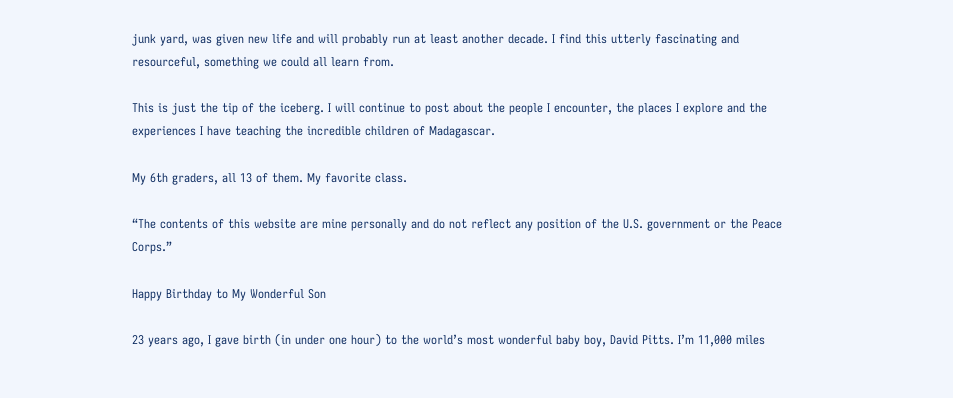junk yard, was given new life and will probably run at least another decade. I find this utterly fascinating and resourceful, something we could all learn from.

This is just the tip of the iceberg. I will continue to post about the people I encounter, the places I explore and the experiences I have teaching the incredible children of Madagascar.

My 6th graders, all 13 of them. My favorite class.

“The contents of this website are mine personally and do not reflect any position of the U.S. government or the Peace Corps.”

Happy Birthday to My Wonderful Son

23 years ago, I gave birth (in under one hour) to the world’s most wonderful baby boy, David Pitts. I’m 11,000 miles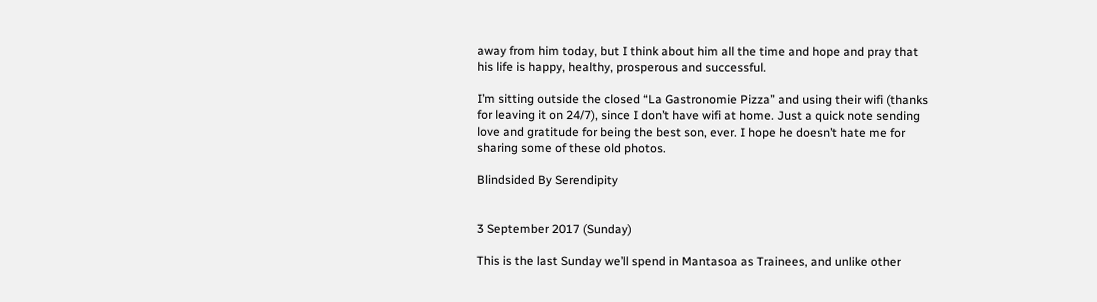away from him today, but I think about him all the time and hope and pray that his life is happy, healthy, prosperous and successful.

I’m sitting outside the closed “La Gastronomie Pizza” and using their wifi (thanks for leaving it on 24/7), since I don’t have wifi at home. Just a quick note sending love and gratitude for being the best son, ever. I hope he doesn’t hate me for sharing some of these old photos.

Blindsided By Serendipity


3 September 2017 (Sunday)

This is the last Sunday we’ll spend in Mantasoa as Trainees, and unlike other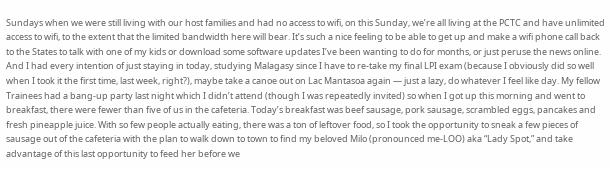Sundays when we were still living with our host families and had no access to wifi, on this Sunday, we’re all living at the PCTC and have unlimited access to wifi, to the extent that the limited bandwidth here will bear. It’s such a nice feeling to be able to get up and make a wifi phone call back to the States to talk with one of my kids or download some software updates I’ve been wanting to do for months, or just peruse the news online. And I had every intention of just staying in today, studying Malagasy since I have to re-take my final LPI exam (because I obviously did so well when I took it the first time, last week, right?), maybe take a canoe out on Lac Mantasoa again — just a lazy, do whatever I feel like day. My fellow Trainees had a bang-up party last night which I didn’t attend (though I was repeatedly invited) so when I got up this morning and went to breakfast, there were fewer than five of us in the cafeteria. Today’s breakfast was beef sausage, pork sausage, scrambled eggs, pancakes and fresh pineapple juice. With so few people actually eating, there was a ton of leftover food, so I took the opportunity to sneak a few pieces of sausage out of the cafeteria with the plan to walk down to town to find my beloved Milo (pronounced me-LOO) aka “Lady Spot,” and take advantage of this last opportunity to feed her before we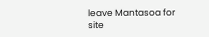leave Mantasoa for site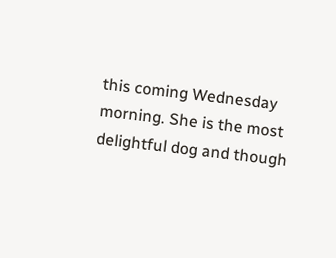this coming Wednesday morning. She is the most delightful dog and though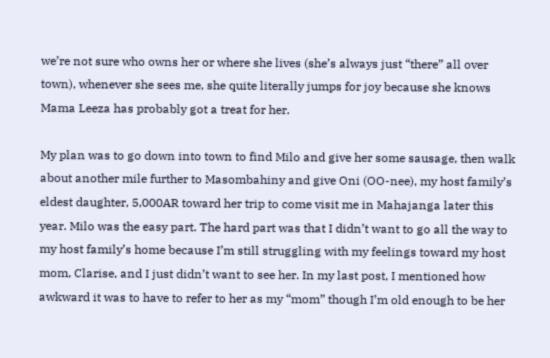we’re not sure who owns her or where she lives (she’s always just “there” all over town), whenever she sees me, she quite literally jumps for joy because she knows Mama Leeza has probably got a treat for her.

My plan was to go down into town to find Milo and give her some sausage, then walk about another mile further to Masombahiny and give Oni (OO-nee), my host family’s eldest daughter, 5,000AR toward her trip to come visit me in Mahajanga later this year. Milo was the easy part. The hard part was that I didn’t want to go all the way to my host family’s home because I’m still struggling with my feelings toward my host mom, Clarise, and I just didn’t want to see her. In my last post, I mentioned how awkward it was to have to refer to her as my “mom” though I’m old enough to be her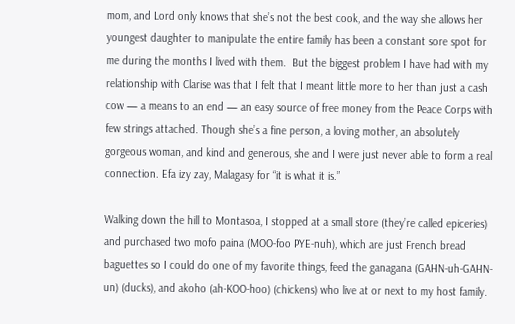mom, and Lord only knows that she’s not the best cook, and the way she allows her youngest daughter to manipulate the entire family has been a constant sore spot for me during the months I lived with them.  But the biggest problem I have had with my relationship with Clarise was that I felt that I meant little more to her than just a cash cow — a means to an end — an easy source of free money from the Peace Corps with few strings attached. Though she’s a fine person, a loving mother, an absolutely gorgeous woman, and kind and generous, she and I were just never able to form a real connection. Efa izy zay, Malagasy for “it is what it is.”

Walking down the hill to Montasoa, I stopped at a small store (they’re called epiceries) and purchased two mofo paina (MOO-foo PYE-nuh), which are just French bread baguettes so I could do one of my favorite things, feed the ganagana (GAHN-uh-GAHN-un) (ducks), and akoho (ah-KOO-hoo) (chickens) who live at or next to my host family.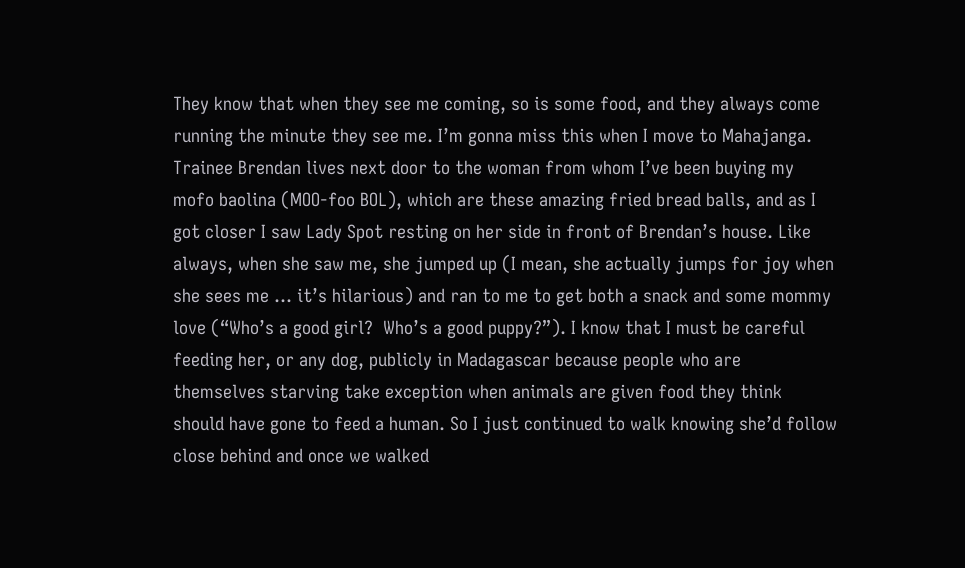They know that when they see me coming, so is some food, and they always come running the minute they see me. I’m gonna miss this when I move to Mahajanga. Trainee Brendan lives next door to the woman from whom I’ve been buying my mofo baolina (MOO-foo BOL), which are these amazing fried bread balls, and as I got closer I saw Lady Spot resting on her side in front of Brendan’s house. Like always, when she saw me, she jumped up (I mean, she actually jumps for joy when she sees me … it’s hilarious) and ran to me to get both a snack and some mommy love (“Who’s a good girl?  Who’s a good puppy?”). I know that I must be careful feeding her, or any dog, publicly in Madagascar because people who are themselves starving take exception when animals are given food they think should have gone to feed a human. So I just continued to walk knowing she’d follow close behind and once we walked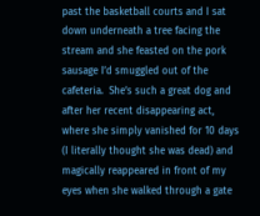past the basketball courts and I sat down underneath a tree facing the stream and she feasted on the pork sausage I’d smuggled out of the cafeteria.  She’s such a great dog and after her recent disappearing act, where she simply vanished for 10 days (I literally thought she was dead) and magically reappeared in front of my eyes when she walked through a gate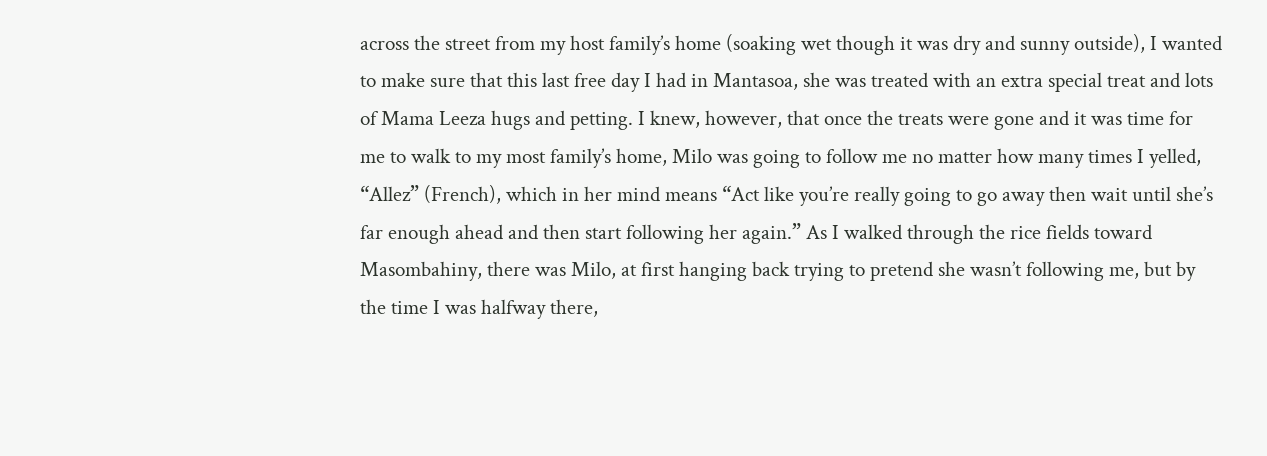across the street from my host family’s home (soaking wet though it was dry and sunny outside), I wanted to make sure that this last free day I had in Mantasoa, she was treated with an extra special treat and lots of Mama Leeza hugs and petting. I knew, however, that once the treats were gone and it was time for me to walk to my most family’s home, Milo was going to follow me no matter how many times I yelled, “Allez” (French), which in her mind means “Act like you’re really going to go away then wait until she’s far enough ahead and then start following her again.” As I walked through the rice fields toward Masombahiny, there was Milo, at first hanging back trying to pretend she wasn’t following me, but by the time I was halfway there,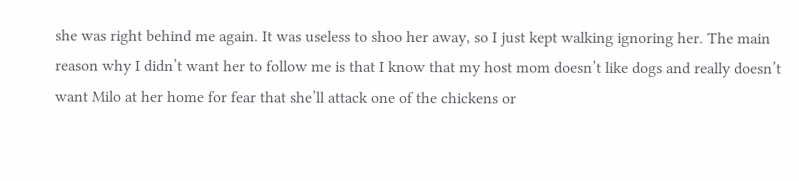she was right behind me again. It was useless to shoo her away, so I just kept walking ignoring her. The main reason why I didn’t want her to follow me is that I know that my host mom doesn’t like dogs and really doesn’t want Milo at her home for fear that she’ll attack one of the chickens or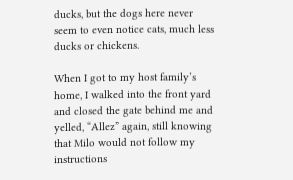ducks, but the dogs here never seem to even notice cats, much less ducks or chickens.

When I got to my host family’s home, I walked into the front yard and closed the gate behind me and yelled, “Allez” again, still knowing that Milo would not follow my instructions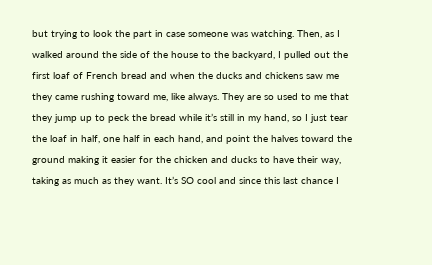but trying to look the part in case someone was watching. Then, as I walked around the side of the house to the backyard, I pulled out the first loaf of French bread and when the ducks and chickens saw me they came rushing toward me, like always. They are so used to me that they jump up to peck the bread while it’s still in my hand, so I just tear the loaf in half, one half in each hand, and point the halves toward the ground making it easier for the chicken and ducks to have their way, taking as much as they want. It’s SO cool and since this last chance I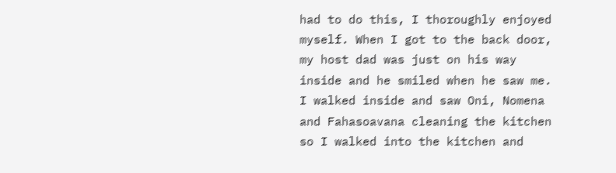had to do this, I thoroughly enjoyed myself. When I got to the back door, my host dad was just on his way inside and he smiled when he saw me. I walked inside and saw Oni, Nomena and Fahasoavana cleaning the kitchen so I walked into the kitchen and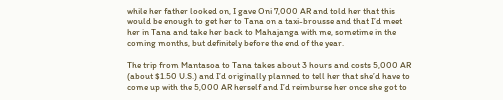while her father looked on, I gave Oni 7,000 AR and told her that this would be enough to get her to Tana on a taxi-brousse and that I’d meet her in Tana and take her back to Mahajanga with me, sometime in the coming months, but definitely before the end of the year.

The trip from Mantasoa to Tana takes about 3 hours and costs 5,000 AR (about $1.50 U.S.) and I’d originally planned to tell her that she’d have to come up with the 5,000 AR herself and I’d reimburse her once she got to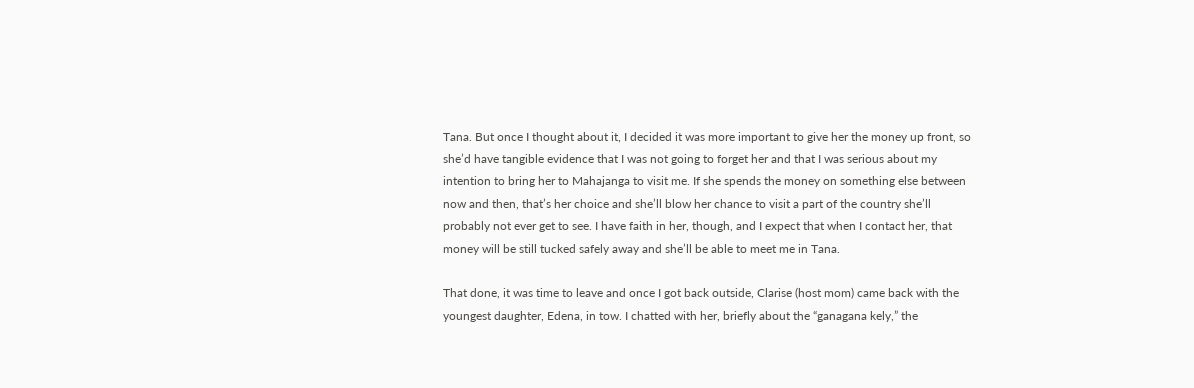Tana. But once I thought about it, I decided it was more important to give her the money up front, so she’d have tangible evidence that I was not going to forget her and that I was serious about my intention to bring her to Mahajanga to visit me. If she spends the money on something else between now and then, that’s her choice and she’ll blow her chance to visit a part of the country she’ll probably not ever get to see. I have faith in her, though, and I expect that when I contact her, that money will be still tucked safely away and she’ll be able to meet me in Tana.

That done, it was time to leave and once I got back outside, Clarise (host mom) came back with the youngest daughter, Edena, in tow. I chatted with her, briefly about the “ganagana kely,” the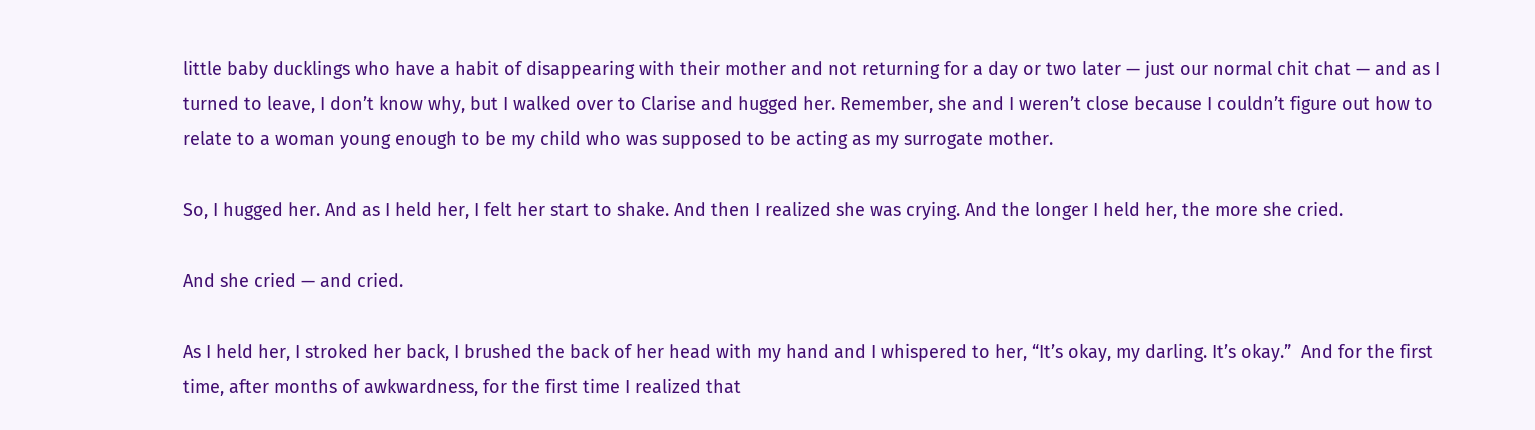little baby ducklings who have a habit of disappearing with their mother and not returning for a day or two later — just our normal chit chat — and as I turned to leave, I don’t know why, but I walked over to Clarise and hugged her. Remember, she and I weren’t close because I couldn’t figure out how to relate to a woman young enough to be my child who was supposed to be acting as my surrogate mother.

So, I hugged her. And as I held her, I felt her start to shake. And then I realized she was crying. And the longer I held her, the more she cried.

And she cried — and cried.

As I held her, I stroked her back, I brushed the back of her head with my hand and I whispered to her, “It’s okay, my darling. It’s okay.”  And for the first time, after months of awkwardness, for the first time I realized that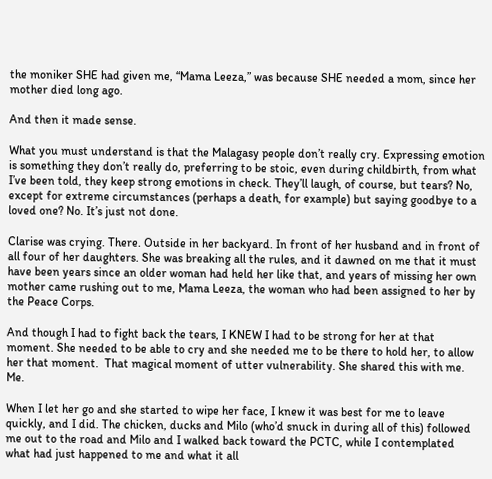the moniker SHE had given me, “Mama Leeza,” was because SHE needed a mom, since her mother died long ago.

And then it made sense.

What you must understand is that the Malagasy people don’t really cry. Expressing emotion is something they don’t really do, preferring to be stoic, even during childbirth, from what I’ve been told, they keep strong emotions in check. They’ll laugh, of course, but tears? No, except for extreme circumstances (perhaps a death, for example) but saying goodbye to a loved one? No. It’s just not done.

Clarise was crying. There. Outside in her backyard. In front of her husband and in front of all four of her daughters. She was breaking all the rules, and it dawned on me that it must have been years since an older woman had held her like that, and years of missing her own mother came rushing out to me, Mama Leeza, the woman who had been assigned to her by the Peace Corps.

And though I had to fight back the tears, I KNEW I had to be strong for her at that moment. She needed to be able to cry and she needed me to be there to hold her, to allow her that moment.  That magical moment of utter vulnerability. She shared this with me.  Me.

When I let her go and she started to wipe her face, I knew it was best for me to leave quickly, and I did. The chicken, ducks and Milo (who’d snuck in during all of this) followed me out to the road and Milo and I walked back toward the PCTC, while I contemplated what had just happened to me and what it all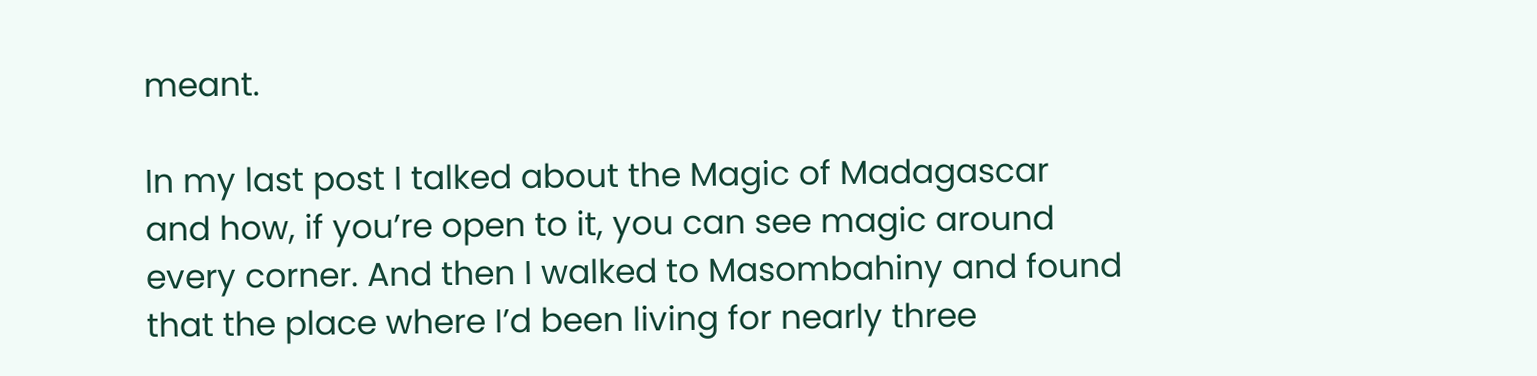meant.

In my last post I talked about the Magic of Madagascar and how, if you’re open to it, you can see magic around every corner. And then I walked to Masombahiny and found that the place where I’d been living for nearly three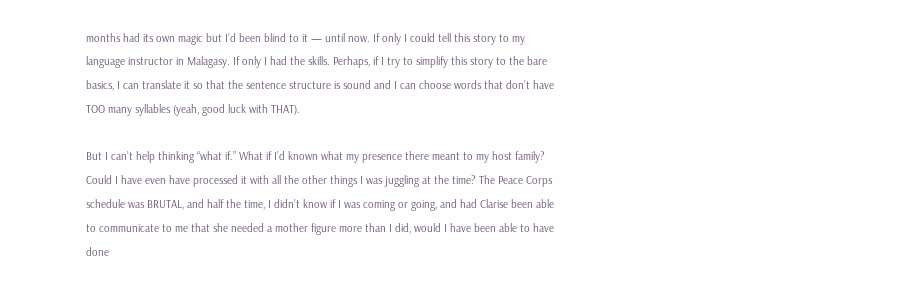months had its own magic but I’d been blind to it — until now. If only I could tell this story to my language instructor in Malagasy. If only I had the skills. Perhaps, if I try to simplify this story to the bare basics, I can translate it so that the sentence structure is sound and I can choose words that don’t have TOO many syllables (yeah, good luck with THAT).

But I can’t help thinking “what if.” What if I’d known what my presence there meant to my host family? Could I have even have processed it with all the other things I was juggling at the time? The Peace Corps schedule was BRUTAL, and half the time, I didn’t know if I was coming or going, and had Clarise been able to communicate to me that she needed a mother figure more than I did, would I have been able to have done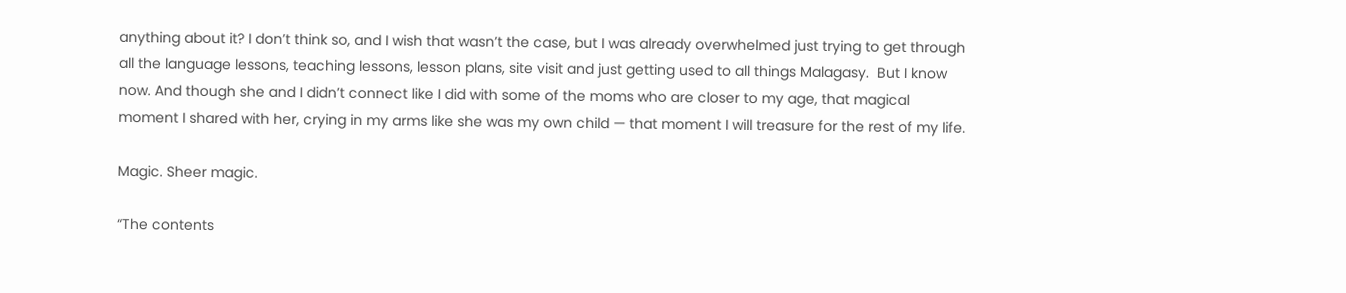anything about it? I don’t think so, and I wish that wasn’t the case, but I was already overwhelmed just trying to get through all the language lessons, teaching lessons, lesson plans, site visit and just getting used to all things Malagasy.  But I know now. And though she and I didn’t connect like I did with some of the moms who are closer to my age, that magical moment I shared with her, crying in my arms like she was my own child — that moment I will treasure for the rest of my life.

Magic. Sheer magic.

“The contents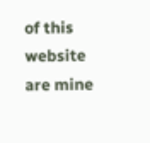of this website are mine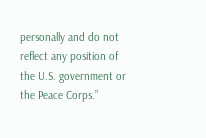personally and do not reflect any position of the U.S. government or the Peace Corps.”